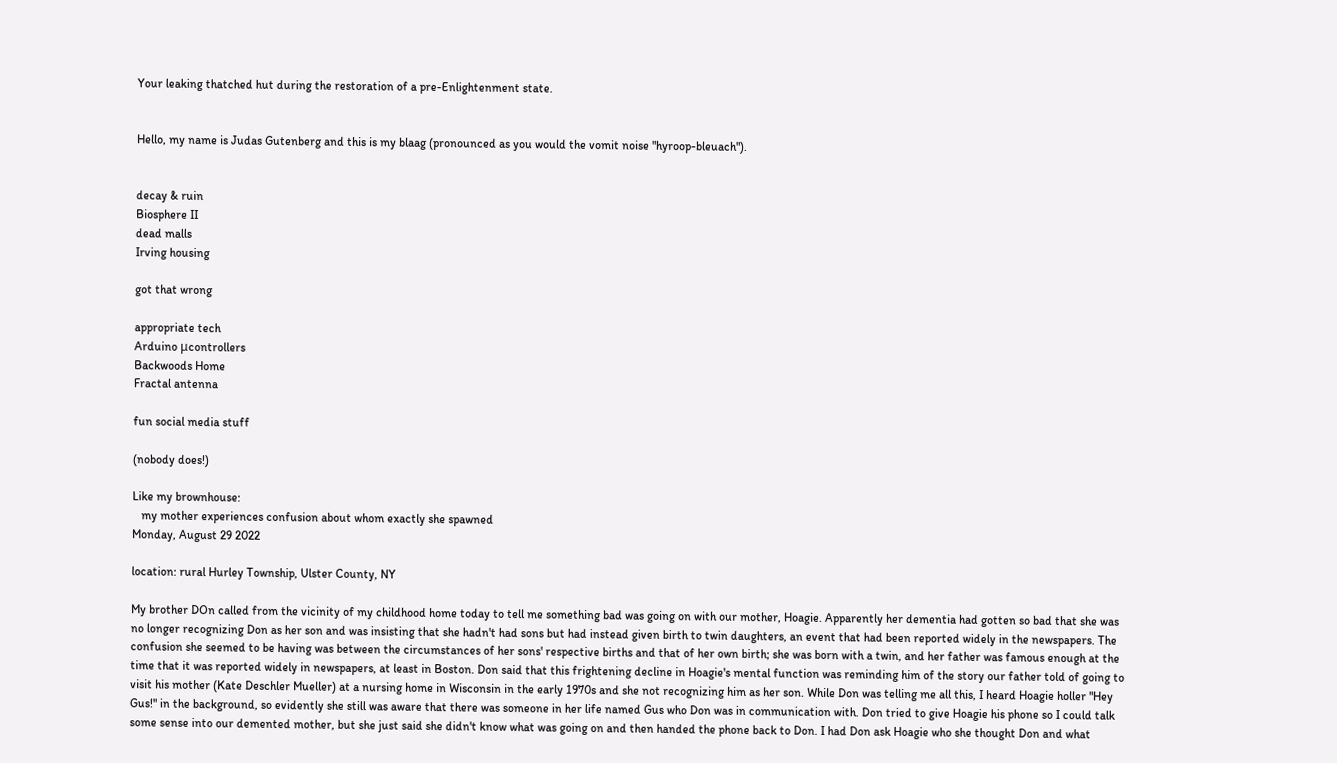Your leaking thatched hut during the restoration of a pre-Enlightenment state.


Hello, my name is Judas Gutenberg and this is my blaag (pronounced as you would the vomit noise "hyroop-bleuach").


decay & ruin
Biosphere II
dead malls
Irving housing

got that wrong

appropriate tech
Arduino μcontrollers
Backwoods Home
Fractal antenna

fun social media stuff

(nobody does!)

Like my brownhouse:
   my mother experiences confusion about whom exactly she spawned
Monday, August 29 2022

location: rural Hurley Township, Ulster County, NY

My brother DOn called from the vicinity of my childhood home today to tell me something bad was going on with our mother, Hoagie. Apparently her dementia had gotten so bad that she was no longer recognizing Don as her son and was insisting that she hadn't had sons but had instead given birth to twin daughters, an event that had been reported widely in the newspapers. The confusion she seemed to be having was between the circumstances of her sons' respective births and that of her own birth; she was born with a twin, and her father was famous enough at the time that it was reported widely in newspapers, at least in Boston. Don said that this frightening decline in Hoagie's mental function was reminding him of the story our father told of going to visit his mother (Kate Deschler Mueller) at a nursing home in Wisconsin in the early 1970s and she not recognizing him as her son. While Don was telling me all this, I heard Hoagie holler "Hey Gus!" in the background, so evidently she still was aware that there was someone in her life named Gus who Don was in communication with. Don tried to give Hoagie his phone so I could talk some sense into our demented mother, but she just said she didn't know what was going on and then handed the phone back to Don. I had Don ask Hoagie who she thought Don and what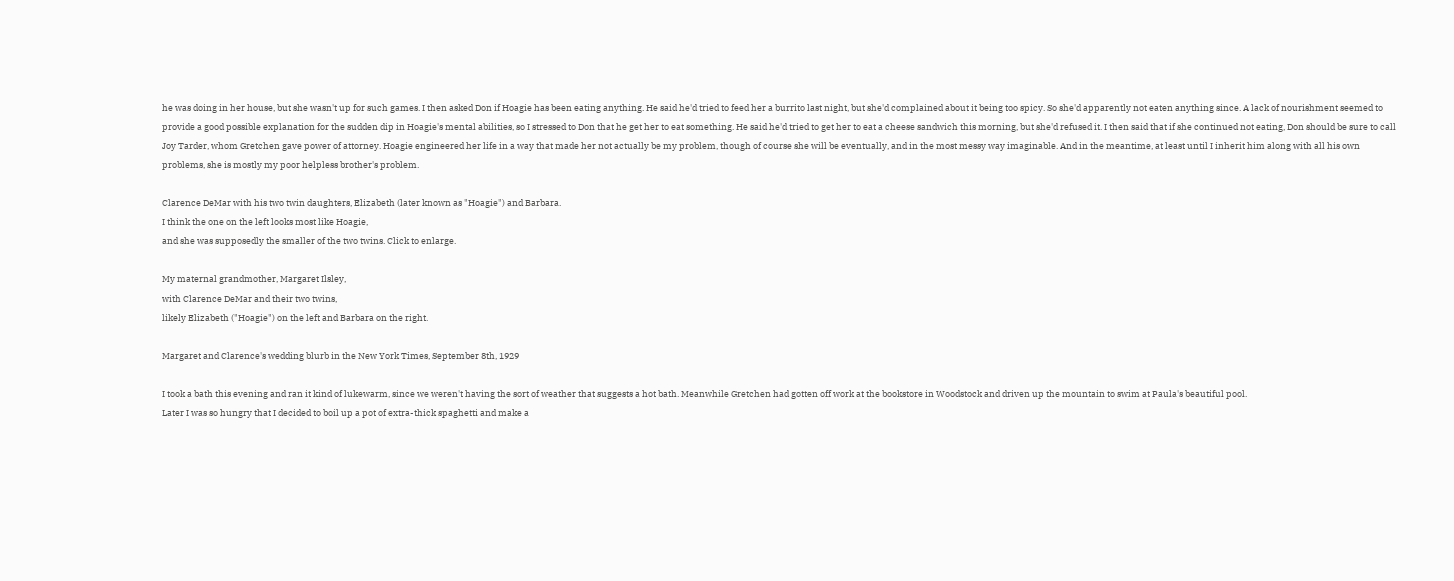he was doing in her house, but she wasn't up for such games. I then asked Don if Hoagie has been eating anything. He said he'd tried to feed her a burrito last night, but she'd complained about it being too spicy. So she'd apparently not eaten anything since. A lack of nourishment seemed to provide a good possible explanation for the sudden dip in Hoagie's mental abilities, so I stressed to Don that he get her to eat something. He said he'd tried to get her to eat a cheese sandwich this morning, but she'd refused it. I then said that if she continued not eating, Don should be sure to call Joy Tarder, whom Gretchen gave power of attorney. Hoagie engineered her life in a way that made her not actually be my problem, though of course she will be eventually, and in the most messy way imaginable. And in the meantime, at least until I inherit him along with all his own problems, she is mostly my poor helpless brother's problem.

Clarence DeMar with his two twin daughters, Elizabeth (later known as "Hoagie") and Barbara.
I think the one on the left looks most like Hoagie,
and she was supposedly the smaller of the two twins. Click to enlarge.

My maternal grandmother, Margaret Ilsley,
with Clarence DeMar and their two twins,
likely Elizabeth ("Hoagie") on the left and Barbara on the right.

Margaret and Clarence's wedding blurb in the New York Times, September 8th, 1929

I took a bath this evening and ran it kind of lukewarm, since we weren't having the sort of weather that suggests a hot bath. Meanwhile Gretchen had gotten off work at the bookstore in Woodstock and driven up the mountain to swim at Paula's beautiful pool.
Later I was so hungry that I decided to boil up a pot of extra-thick spaghetti and make a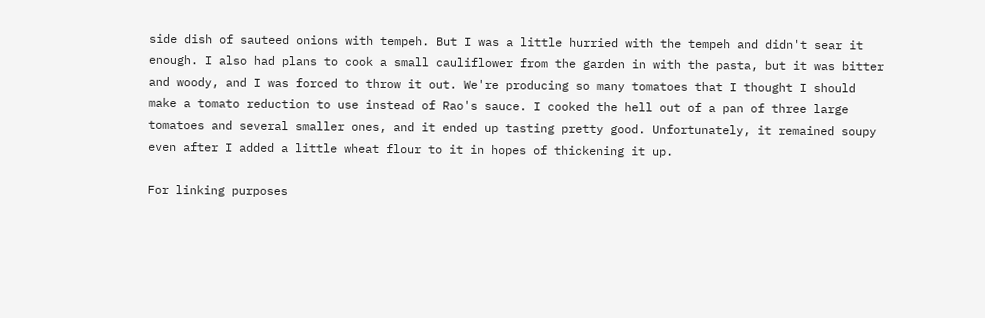side dish of sauteed onions with tempeh. But I was a little hurried with the tempeh and didn't sear it enough. I also had plans to cook a small cauliflower from the garden in with the pasta, but it was bitter and woody, and I was forced to throw it out. We're producing so many tomatoes that I thought I should make a tomato reduction to use instead of Rao's sauce. I cooked the hell out of a pan of three large tomatoes and several smaller ones, and it ended up tasting pretty good. Unfortunately, it remained soupy even after I added a little wheat flour to it in hopes of thickening it up.

For linking purposes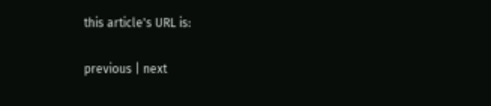this article's URL is:

previous | next